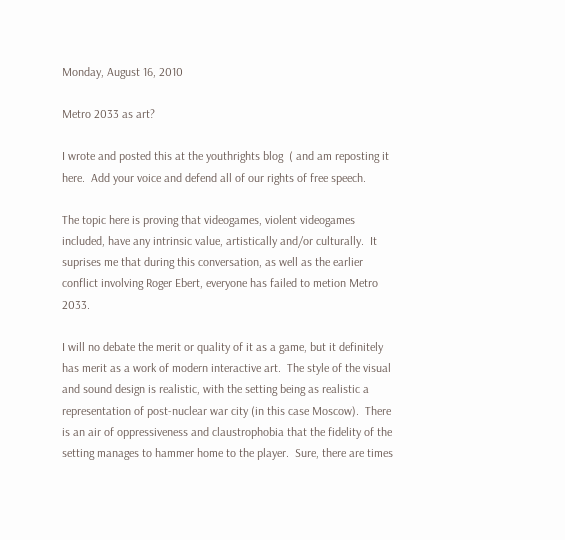Monday, August 16, 2010

Metro 2033 as art?

I wrote and posted this at the youthrights blog  ( and am reposting it here.  Add your voice and defend all of our rights of free speech.

The topic here is proving that videogames, violent videogames included, have any intrinsic value, artistically and/or culturally.  It suprises me that during this conversation, as well as the earlier conflict involving Roger Ebert, everyone has failed to metion Metro 2033.

I will no debate the merit or quality of it as a game, but it definitely has merit as a work of modern interactive art.  The style of the visual and sound design is realistic, with the setting being as realistic a representation of post-nuclear war city (in this case Moscow).  There is an air of oppressiveness and claustrophobia that the fidelity of the setting manages to hammer home to the player.  Sure, there are times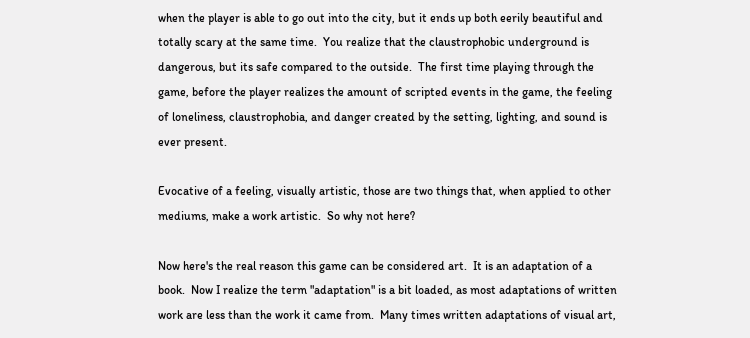when the player is able to go out into the city, but it ends up both eerily beautiful and totally scary at the same time.  You realize that the claustrophobic underground is dangerous, but its safe compared to the outside.  The first time playing through the game, before the player realizes the amount of scripted events in the game, the feeling of loneliness, claustrophobia, and danger created by the setting, lighting, and sound is ever present.

Evocative of a feeling, visually artistic, those are two things that, when applied to other mediums, make a work artistic.  So why not here?

Now here's the real reason this game can be considered art.  It is an adaptation of a book.  Now I realize the term "adaptation" is a bit loaded, as most adaptations of written work are less than the work it came from.  Many times written adaptations of visual art,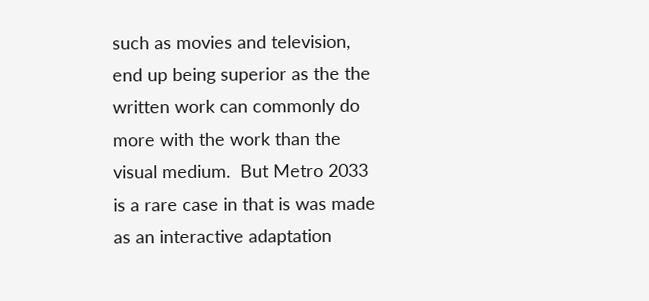such as movies and television, end up being superior as the the written work can commonly do more with the work than the visual medium.  But Metro 2033 is a rare case in that is was made as an interactive adaptation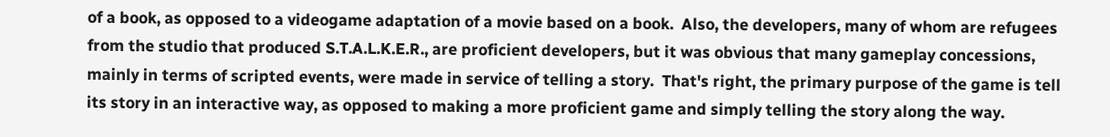of a book, as opposed to a videogame adaptation of a movie based on a book.  Also, the developers, many of whom are refugees from the studio that produced S.T.A.L.K.E.R., are proficient developers, but it was obvious that many gameplay concessions, mainly in terms of scripted events, were made in service of telling a story.  That's right, the primary purpose of the game is tell its story in an interactive way, as opposed to making a more proficient game and simply telling the story along the way.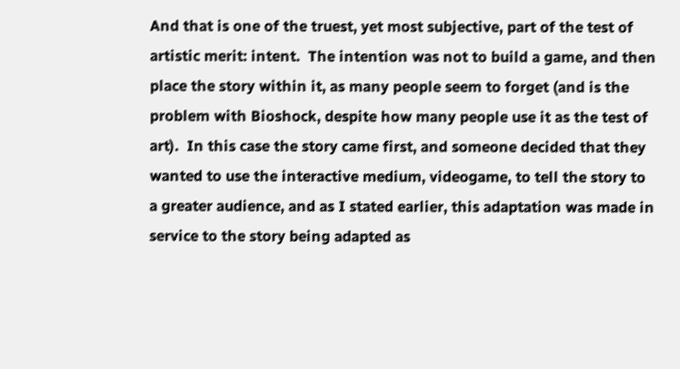And that is one of the truest, yet most subjective, part of the test of artistic merit: intent.  The intention was not to build a game, and then place the story within it, as many people seem to forget (and is the problem with Bioshock, despite how many people use it as the test of art).  In this case the story came first, and someone decided that they wanted to use the interactive medium, videogame, to tell the story to a greater audience, and as I stated earlier, this adaptation was made in service to the story being adapted as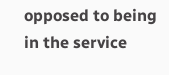opposed to being in the service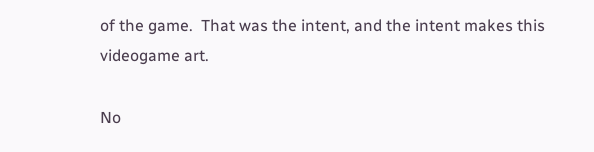of the game.  That was the intent, and the intent makes this videogame art.

No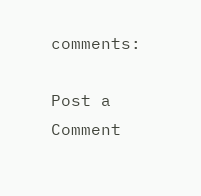comments:

Post a Comment